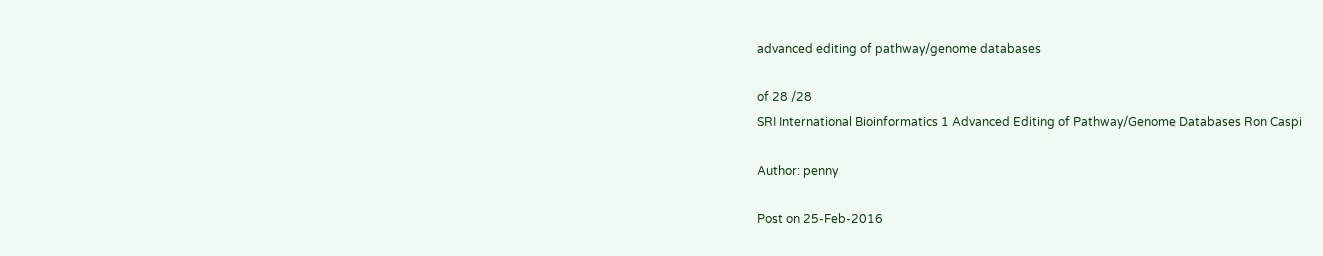advanced editing of pathway/genome databases

of 28 /28
SRI International Bioinformatics 1 Advanced Editing of Pathway/Genome Databases Ron Caspi

Author: penny

Post on 25-Feb-2016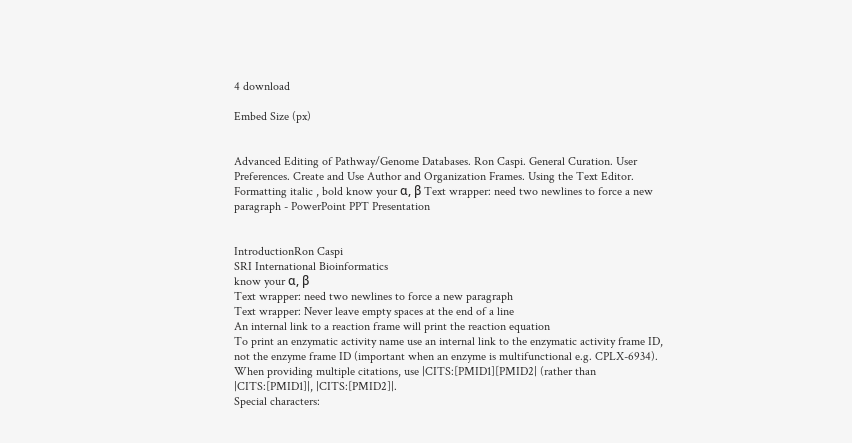4 download

Embed Size (px)


Advanced Editing of Pathway/Genome Databases. Ron Caspi. General Curation. User Preferences. Create and Use Author and Organization Frames. Using the Text Editor. Formatting italic , bold know your α, β Text wrapper: need two newlines to force a new paragraph - PowerPoint PPT Presentation


IntroductionRon Caspi
SRI International Bioinformatics
know your α, β
Text wrapper: need two newlines to force a new paragraph
Text wrapper: Never leave empty spaces at the end of a line
An internal link to a reaction frame will print the reaction equation
To print an enzymatic activity name use an internal link to the enzymatic activity frame ID, not the enzyme frame ID (important when an enzyme is multifunctional e.g. CPLX-6934).
When providing multiple citations, use |CITS:[PMID1][PMID2| (rather than |CITS:[PMID1]|, |CITS:[PMID2]|.
Special characters: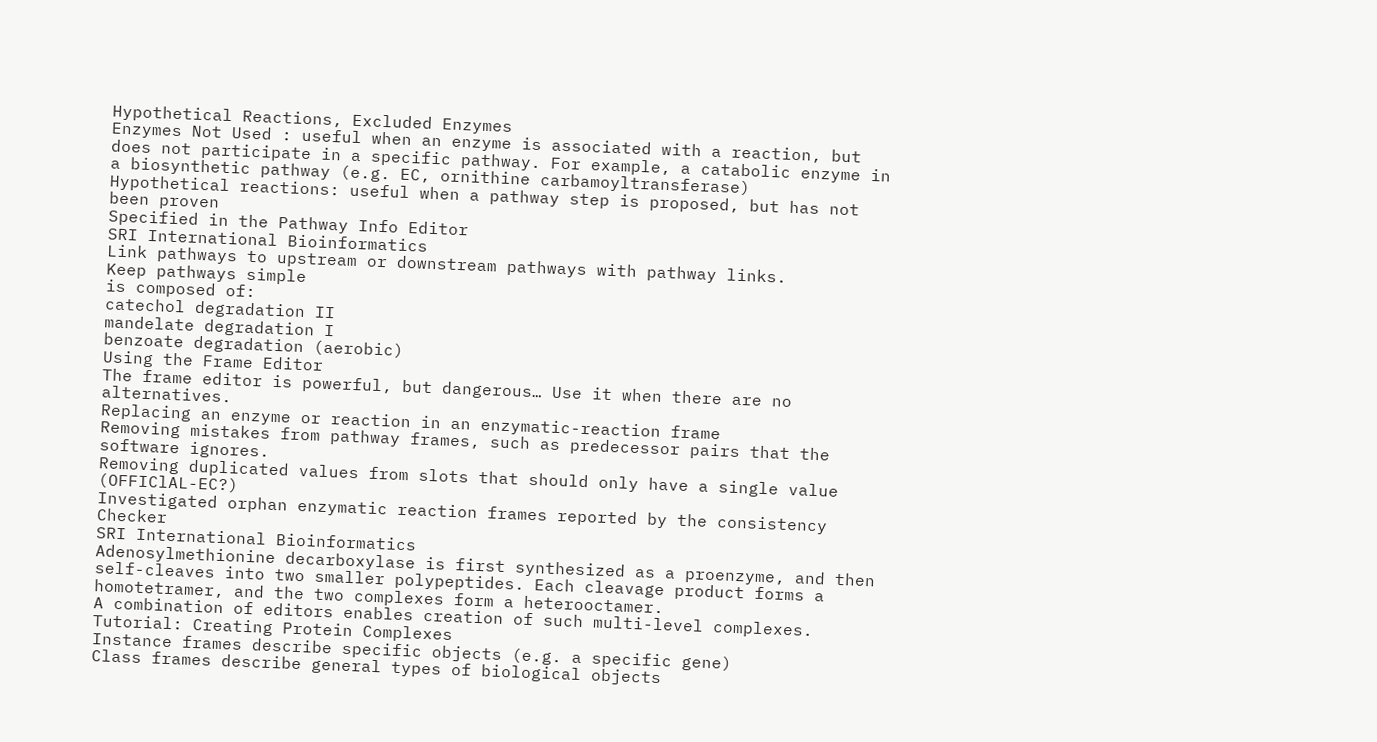Hypothetical Reactions, Excluded Enzymes
Enzymes Not Used : useful when an enzyme is associated with a reaction, but does not participate in a specific pathway. For example, a catabolic enzyme in a biosynthetic pathway (e.g. EC, ornithine carbamoyltransferase)
Hypothetical reactions: useful when a pathway step is proposed, but has not been proven
Specified in the Pathway Info Editor
SRI International Bioinformatics
Link pathways to upstream or downstream pathways with pathway links.
Keep pathways simple
is composed of:
catechol degradation II
mandelate degradation I
benzoate degradation (aerobic)
Using the Frame Editor
The frame editor is powerful, but dangerous… Use it when there are no alternatives.
Replacing an enzyme or reaction in an enzymatic-reaction frame
Removing mistakes from pathway frames, such as predecessor pairs that the software ignores.
Removing duplicated values from slots that should only have a single value (OFFIClAL-EC?)
Investigated orphan enzymatic reaction frames reported by the consistency Checker
SRI International Bioinformatics
Adenosylmethionine decarboxylase is first synthesized as a proenzyme, and then self-cleaves into two smaller polypeptides. Each cleavage product forms a homotetramer, and the two complexes form a heterooctamer.
A combination of editors enables creation of such multi-level complexes.
Tutorial: Creating Protein Complexes
Instance frames describe specific objects (e.g. a specific gene)
Class frames describe general types of biological objects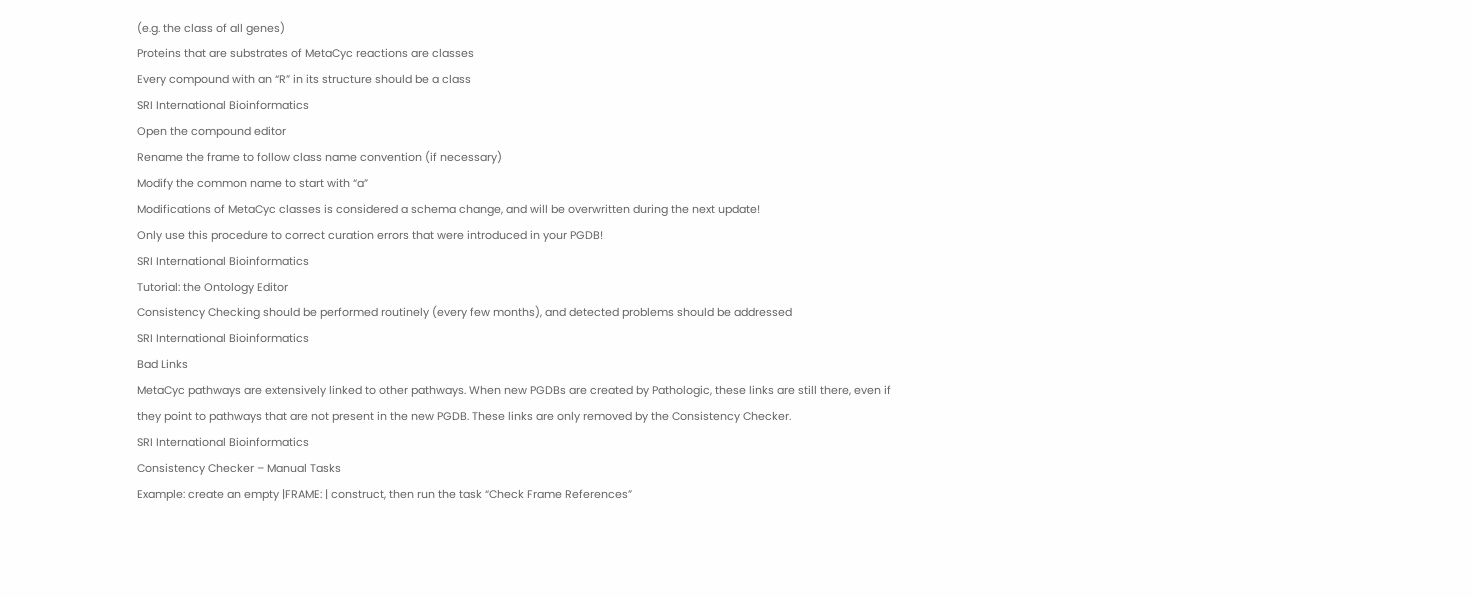(e.g. the class of all genes)
Proteins that are substrates of MetaCyc reactions are classes
Every compound with an “R” in its structure should be a class
SRI International Bioinformatics
Open the compound editor
Rename the frame to follow class name convention (if necessary)
Modify the common name to start with “a”
Modifications of MetaCyc classes is considered a schema change, and will be overwritten during the next update!
Only use this procedure to correct curation errors that were introduced in your PGDB!
SRI International Bioinformatics
Tutorial: the Ontology Editor
Consistency Checking should be performed routinely (every few months), and detected problems should be addressed
SRI International Bioinformatics
Bad Links
MetaCyc pathways are extensively linked to other pathways. When new PGDBs are created by Pathologic, these links are still there, even if they point to pathways that are not present in the new PGDB. These links are only removed by the Consistency Checker.
SRI International Bioinformatics
Consistency Checker – Manual Tasks
Example: create an empty |FRAME: | construct, then run the task “Check Frame References”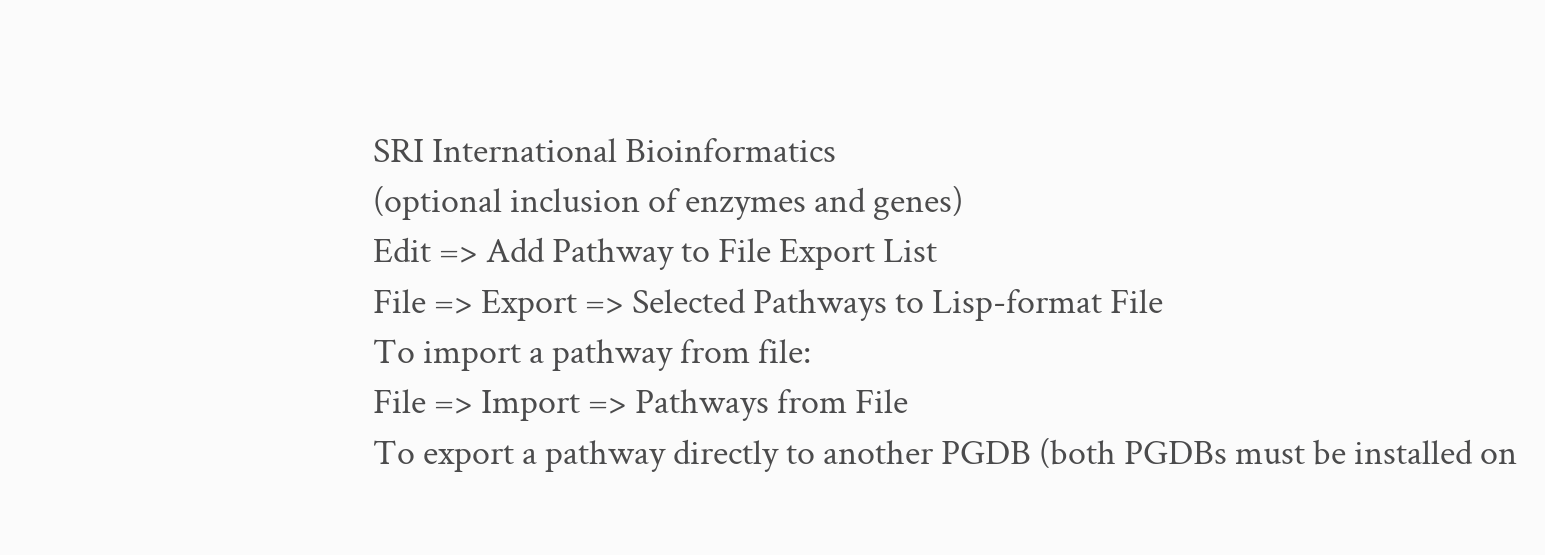SRI International Bioinformatics
(optional inclusion of enzymes and genes)
Edit => Add Pathway to File Export List
File => Export => Selected Pathways to Lisp-format File
To import a pathway from file:
File => Import => Pathways from File
To export a pathway directly to another PGDB (both PGDBs must be installed on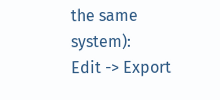the same system):
Edit -> Export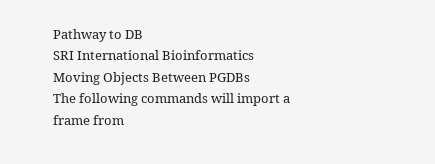Pathway to DB
SRI International Bioinformatics
Moving Objects Between PGDBs
The following commands will import a frame from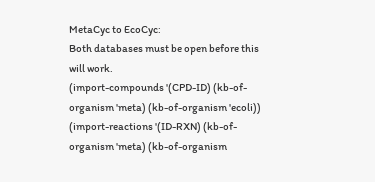MetaCyc to EcoCyc:
Both databases must be open before this will work.
(import-compounds '(CPD-ID) (kb-of-organism 'meta) (kb-of-organism 'ecoli))
(import-reactions '(ID-RXN) (kb-of-organism 'meta) (kb-of-organism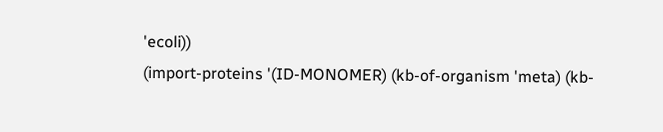'ecoli))
(import-proteins '(ID-MONOMER) (kb-of-organism 'meta) (kb-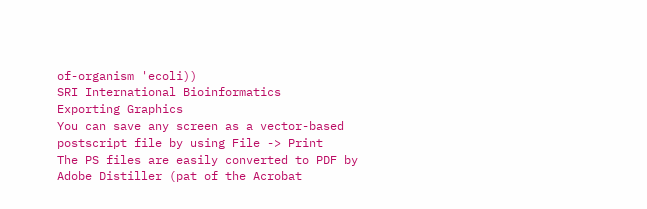of-organism 'ecoli))
SRI International Bioinformatics
Exporting Graphics
You can save any screen as a vector-based postscript file by using File -> Print
The PS files are easily converted to PDF by Adobe Distiller (pat of the Acrobat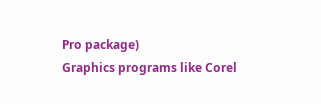Pro package)
Graphics programs like Corel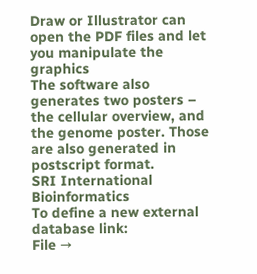Draw or Illustrator can open the PDF files and let you manipulate the graphics
The software also generates two posters – the cellular overview, and the genome poster. Those are also generated in postscript format.
SRI International Bioinformatics
To define a new external database link:
File →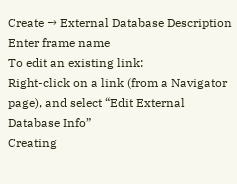Create → External Database Description
Enter frame name
To edit an existing link:
Right-click on a link (from a Navigator page), and select “Edit External Database Info”
Creating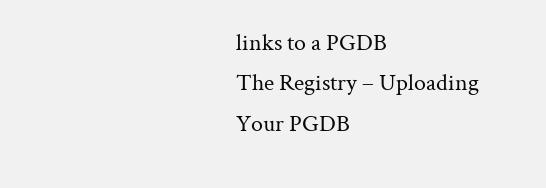links to a PGDB
The Registry – Uploading Your PGDB